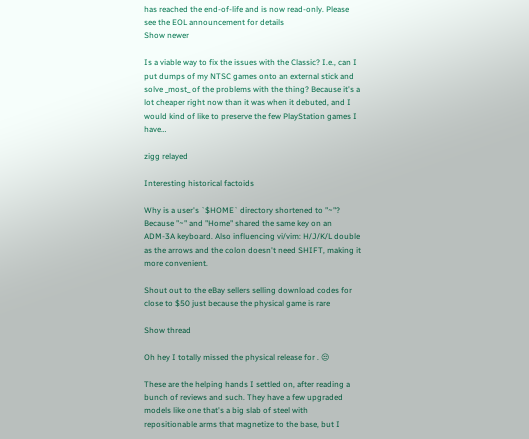has reached the end-of-life and is now read-only. Please see the EOL announcement for details
Show newer

Is a viable way to fix the issues with the Classic? I.e., can I put dumps of my NTSC games onto an external stick and solve _most_ of the problems with the thing? Because it's a lot cheaper right now than it was when it debuted, and I would kind of like to preserve the few PlayStation games I have…

zigg relayed

Interesting historical factoids

Why is a user's `$HOME` directory shortened to "~"? Because "~" and "Home" shared the same key on an ADM-3A keyboard. Also influencing vi/vim: H/J/K/L double as the arrows and the colon doesn't need SHIFT, making it more convenient.

Shout out to the eBay sellers selling download codes for close to $50 just because the physical game is rare

Show thread

Oh hey I totally missed the physical release for . 😒

These are the helping hands I settled on, after reading a bunch of reviews and such. They have a few upgraded models like one that's a big slab of steel with repositionable arms that magnetize to the base, but I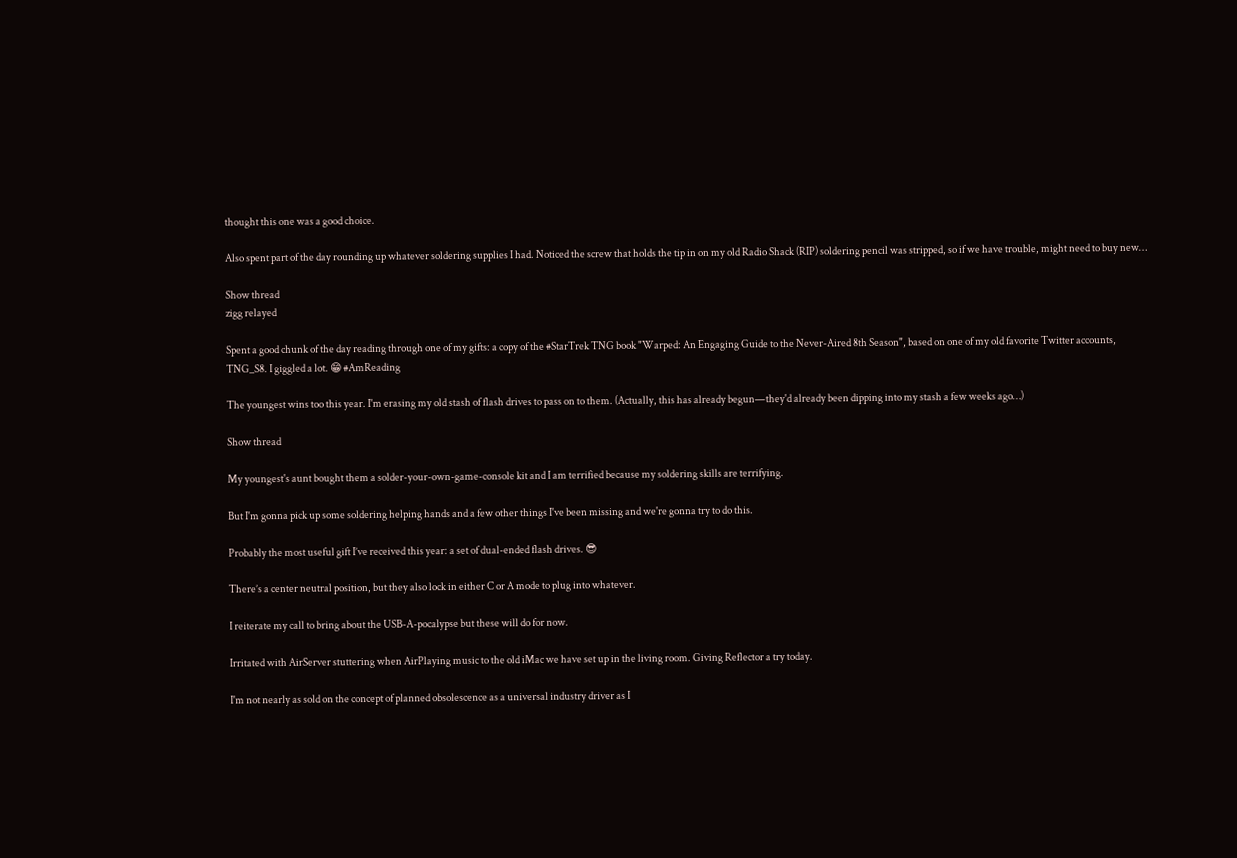thought this one was a good choice.

Also spent part of the day rounding up whatever soldering supplies I had. Noticed the screw that holds the tip in on my old Radio Shack (RIP) soldering pencil was stripped, so if we have trouble, might need to buy new…

Show thread
zigg relayed

Spent a good chunk of the day reading through one of my gifts: a copy of the #StarTrek TNG book "Warped: An Engaging Guide to the Never-Aired 8th Season", based on one of my old favorite Twitter accounts, TNG_S8. I giggled a lot. 😁 #AmReading

The youngest wins too this year. I'm erasing my old stash of flash drives to pass on to them. (Actually, this has already begun—they'd already been dipping into my stash a few weeks ago…)

Show thread

My youngest's aunt bought them a solder-your-own-game-console kit and I am terrified because my soldering skills are terrifying.

But I'm gonna pick up some soldering helping hands and a few other things I've been missing and we're gonna try to do this.

Probably the most useful gift I’ve received this year: a set of dual-ended flash drives. 😎

There’s a center neutral position, but they also lock in either C or A mode to plug into whatever.

I reiterate my call to bring about the USB-A-pocalypse but these will do for now.

Irritated with AirServer stuttering when AirPlaying music to the old iMac we have set up in the living room. Giving Reflector a try today.

I'm not nearly as sold on the concept of planned obsolescence as a universal industry driver as I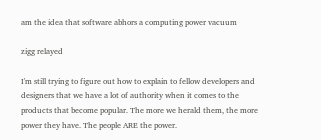am the idea that software abhors a computing power vacuum

zigg relayed

I'm still trying to figure out how to explain to fellow developers and designers that we have a lot of authority when it comes to the products that become popular. The more we herald them, the more power they have. The people ARE the power.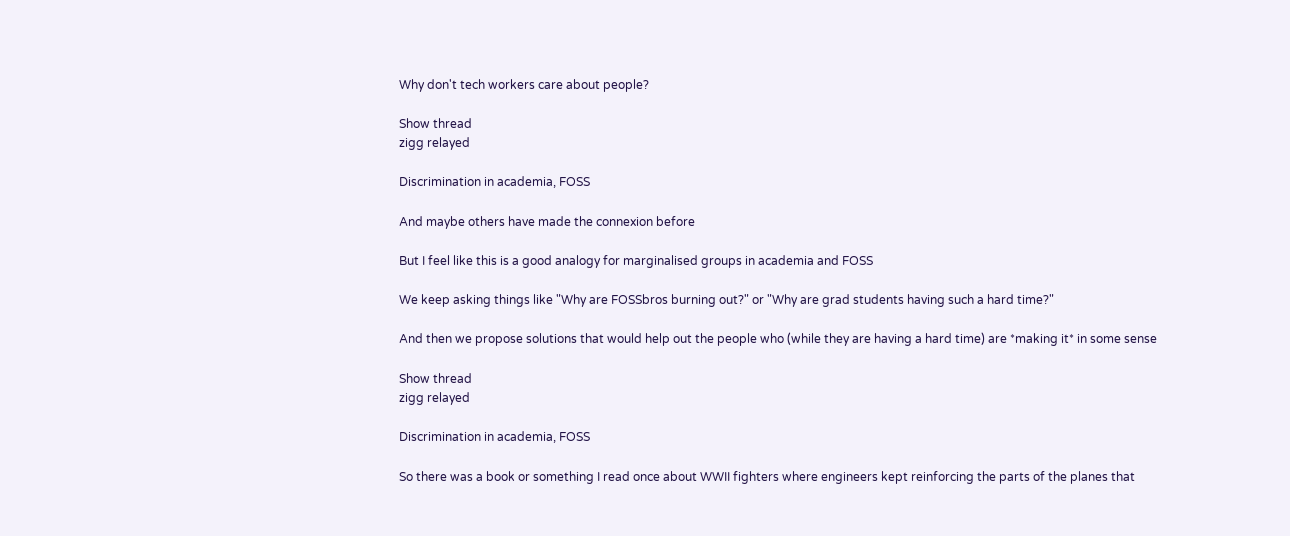Why don't tech workers care about people?

Show thread
zigg relayed

Discrimination in academia, FOSS

And maybe others have made the connexion before

But I feel like this is a good analogy for marginalised groups in academia and FOSS

We keep asking things like "Why are FOSSbros burning out?" or "Why are grad students having such a hard time?"

And then we propose solutions that would help out the people who (while they are having a hard time) are *making it* in some sense

Show thread
zigg relayed

Discrimination in academia, FOSS

So there was a book or something I read once about WWII fighters where engineers kept reinforcing the parts of the planes that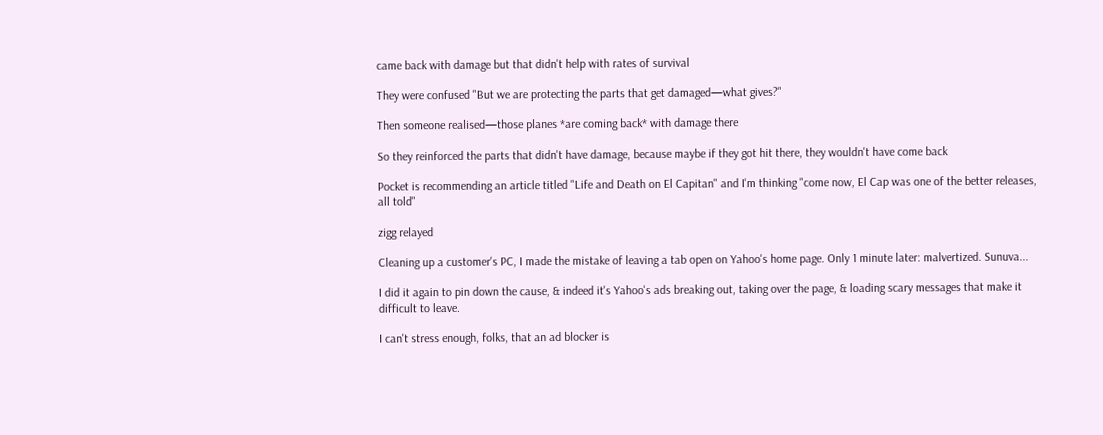came back with damage but that didn't help with rates of survival

They were confused "But we are protecting the parts that get damaged—what gives?"

Then someone realised—those planes *are coming back* with damage there

So they reinforced the parts that didn't have damage, because maybe if they got hit there, they wouldn't have come back

Pocket is recommending an article titled "Life and Death on El Capitan" and I'm thinking "come now, El Cap was one of the better releases, all told"

zigg relayed

Cleaning up a customer's PC, I made the mistake of leaving a tab open on Yahoo's home page. Only 1 minute later: malvertized. Sunuva...

I did it again to pin down the cause, & indeed it's Yahoo's ads breaking out, taking over the page, & loading scary messages that make it difficult to leave.

I can't stress enough, folks, that an ad blocker is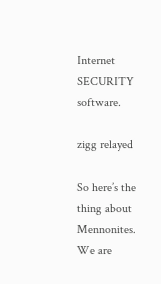Internet SECURITY software.

zigg relayed

So here’s the thing about Mennonites. We are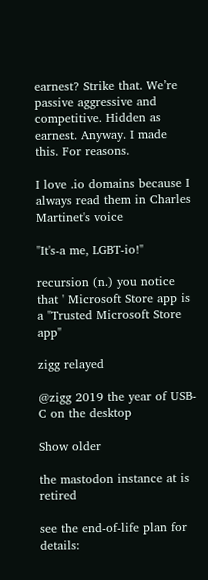earnest? Strike that. We’re passive aggressive and competitive. Hidden as earnest. Anyway. I made this. For reasons.

I love .io domains because I always read them in Charles Martinet's voice

"It's-a me, LGBT-io!"

recursion (n.) you notice that ' Microsoft Store app is a "Trusted Microsoft Store app"

zigg relayed

@zigg 2019 the year of USB-C on the desktop

Show older

the mastodon instance at is retired

see the end-of-life plan for details: